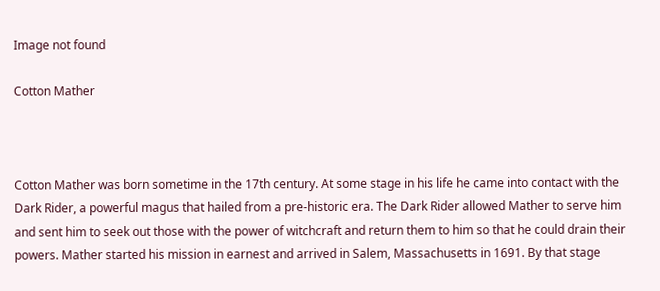Image not found

Cotton Mather



Cotton Mather was born sometime in the 17th century. At some stage in his life he came into contact with the Dark Rider, a powerful magus that hailed from a pre-historic era. The Dark Rider allowed Mather to serve him and sent him to seek out those with the power of witchcraft and return them to him so that he could drain their powers. Mather started his mission in earnest and arrived in Salem, Massachusetts in 1691. By that stage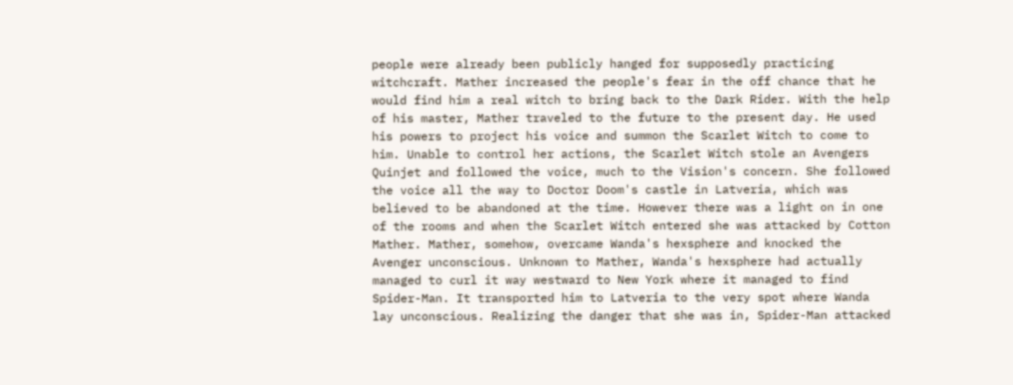people were already been publicly hanged for supposedly practicing witchcraft. Mather increased the people's fear in the off chance that he would find him a real witch to bring back to the Dark Rider. With the help of his master, Mather traveled to the future to the present day. He used his powers to project his voice and summon the Scarlet Witch to come to him. Unable to control her actions, the Scarlet Witch stole an Avengers Quinjet and followed the voice, much to the Vision's concern. She followed the voice all the way to Doctor Doom's castle in Latveria, which was believed to be abandoned at the time. However there was a light on in one of the rooms and when the Scarlet Witch entered she was attacked by Cotton Mather. Mather, somehow, overcame Wanda's hexsphere and knocked the Avenger unconscious. Unknown to Mather, Wanda's hexsphere had actually managed to curl it way westward to New York where it managed to find Spider-Man. It transported him to Latveria to the very spot where Wanda lay unconscious. Realizing the danger that she was in, Spider-Man attacked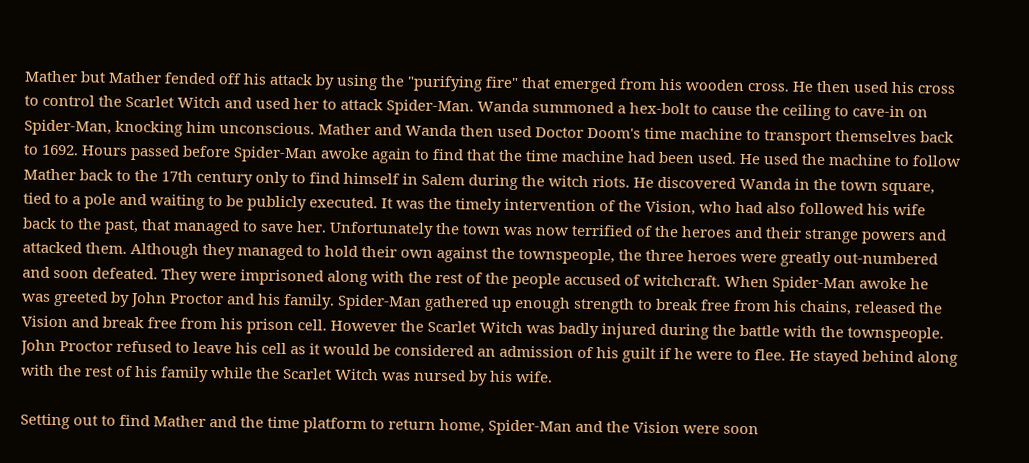Mather but Mather fended off his attack by using the "purifying fire" that emerged from his wooden cross. He then used his cross to control the Scarlet Witch and used her to attack Spider-Man. Wanda summoned a hex-bolt to cause the ceiling to cave-in on Spider-Man, knocking him unconscious. Mather and Wanda then used Doctor Doom's time machine to transport themselves back to 1692. Hours passed before Spider-Man awoke again to find that the time machine had been used. He used the machine to follow Mather back to the 17th century only to find himself in Salem during the witch riots. He discovered Wanda in the town square, tied to a pole and waiting to be publicly executed. It was the timely intervention of the Vision, who had also followed his wife back to the past, that managed to save her. Unfortunately the town was now terrified of the heroes and their strange powers and attacked them. Although they managed to hold their own against the townspeople, the three heroes were greatly out-numbered and soon defeated. They were imprisoned along with the rest of the people accused of witchcraft. When Spider-Man awoke he was greeted by John Proctor and his family. Spider-Man gathered up enough strength to break free from his chains, released the Vision and break free from his prison cell. However the Scarlet Witch was badly injured during the battle with the townspeople. John Proctor refused to leave his cell as it would be considered an admission of his guilt if he were to flee. He stayed behind along with the rest of his family while the Scarlet Witch was nursed by his wife.

Setting out to find Mather and the time platform to return home, Spider-Man and the Vision were soon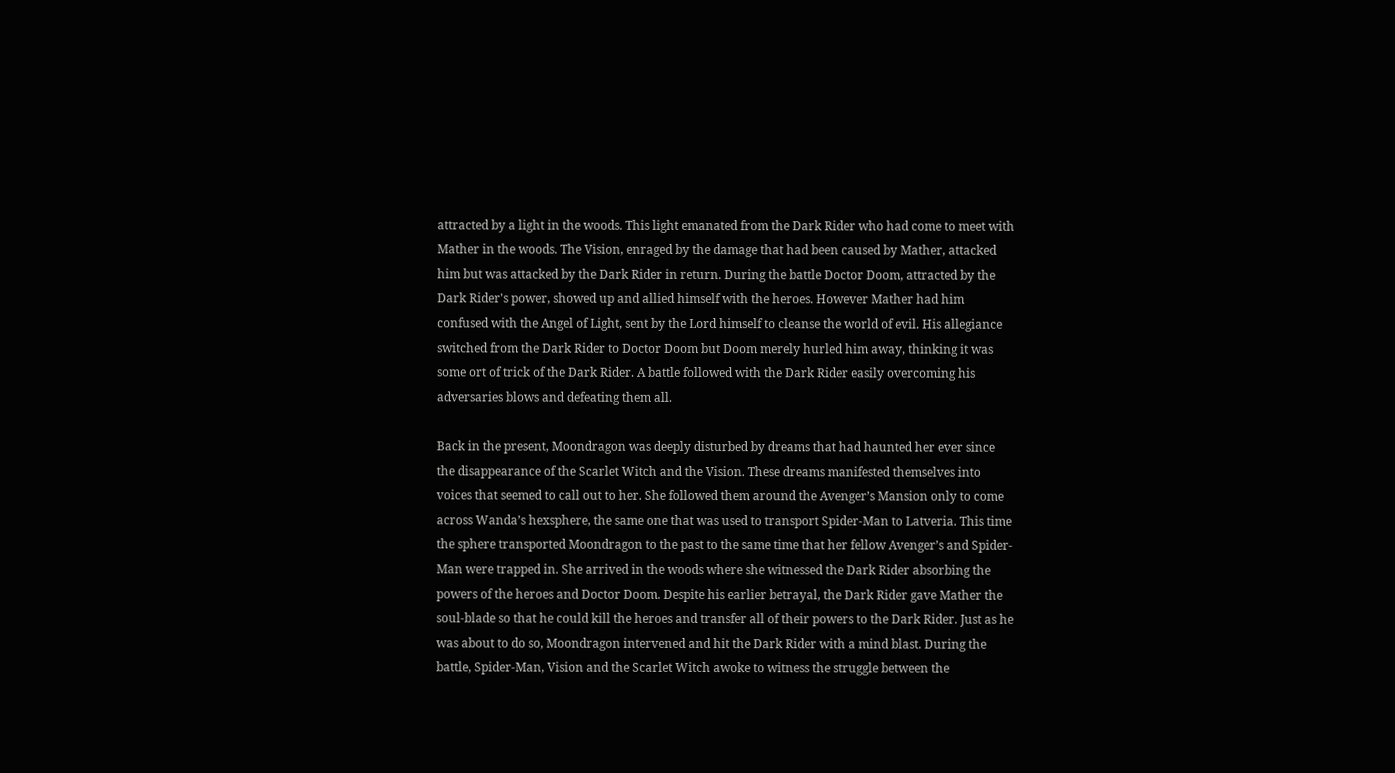attracted by a light in the woods. This light emanated from the Dark Rider who had come to meet with Mather in the woods. The Vision, enraged by the damage that had been caused by Mather, attacked him but was attacked by the Dark Rider in return. During the battle Doctor Doom, attracted by the Dark Rider's power, showed up and allied himself with the heroes. However Mather had him confused with the Angel of Light, sent by the Lord himself to cleanse the world of evil. His allegiance switched from the Dark Rider to Doctor Doom but Doom merely hurled him away, thinking it was some ort of trick of the Dark Rider. A battle followed with the Dark Rider easily overcoming his adversaries blows and defeating them all.

Back in the present, Moondragon was deeply disturbed by dreams that had haunted her ever since the disappearance of the Scarlet Witch and the Vision. These dreams manifested themselves into voices that seemed to call out to her. She followed them around the Avenger’s Mansion only to come across Wanda’s hexsphere, the same one that was used to transport Spider-Man to Latveria. This time the sphere transported Moondragon to the past to the same time that her fellow Avenger’s and Spider-Man were trapped in. She arrived in the woods where she witnessed the Dark Rider absorbing the powers of the heroes and Doctor Doom. Despite his earlier betrayal, the Dark Rider gave Mather the soul-blade so that he could kill the heroes and transfer all of their powers to the Dark Rider. Just as he was about to do so, Moondragon intervened and hit the Dark Rider with a mind blast. During the battle, Spider-Man, Vision and the Scarlet Witch awoke to witness the struggle between the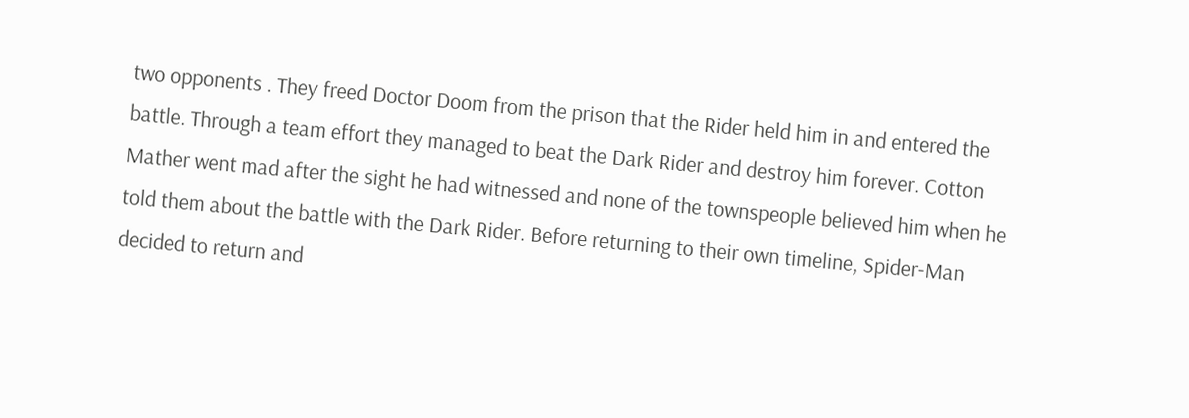two opponents . They freed Doctor Doom from the prison that the Rider held him in and entered the battle. Through a team effort they managed to beat the Dark Rider and destroy him forever. Cotton Mather went mad after the sight he had witnessed and none of the townspeople believed him when he told them about the battle with the Dark Rider. Before returning to their own timeline, Spider-Man decided to return and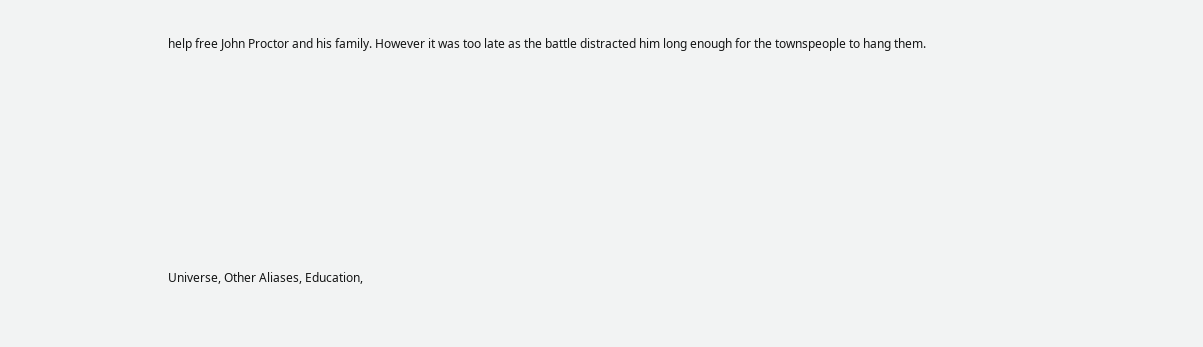help free John Proctor and his family. However it was too late as the battle distracted him long enough for the townspeople to hang them.









Universe, Other Aliases, Education,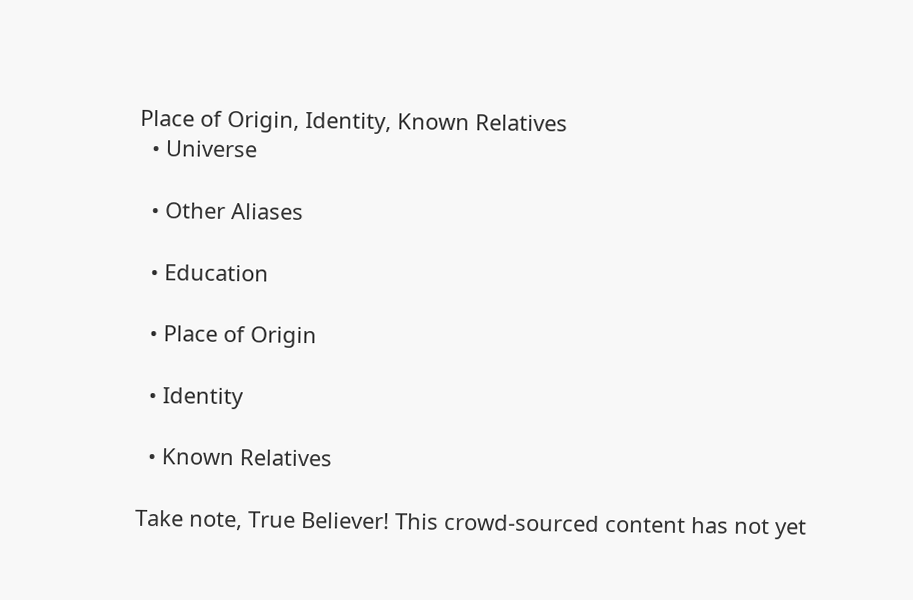Place of Origin, Identity, Known Relatives
  • Universe

  • Other Aliases

  • Education

  • Place of Origin

  • Identity

  • Known Relatives

Take note, True Believer! This crowd-sourced content has not yet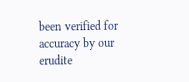been verified for accuracy by our erudite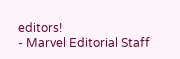editors!
- Marvel Editorial Staff